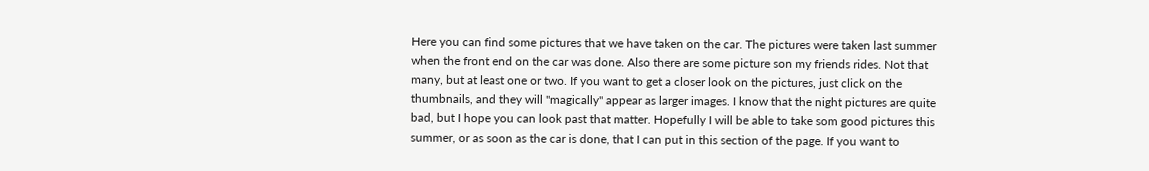Here you can find some pictures that we have taken on the car. The pictures were taken last summer when the front end on the car was done. Also there are some picture son my friends rides. Not that many, but at least one or two. If you want to get a closer look on the pictures, just click on the thumbnails, and they will "magically" appear as larger images. I know that the night pictures are quite bad, but I hope you can look past that matter. Hopefully I will be able to take som good pictures this summer, or as soon as the car is done, that I can put in this section of the page. If you want to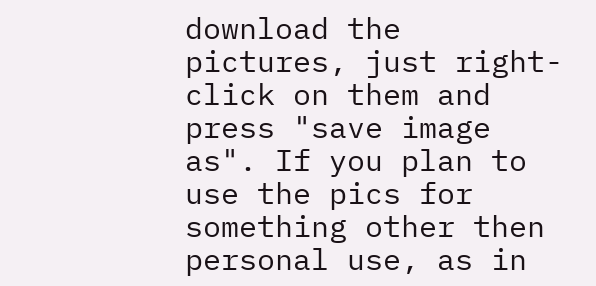download the pictures, just right-click on them and press "save image as". If you plan to use the pics for something other then personal use, as in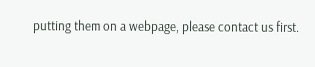putting them on a webpage, please contact us first.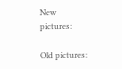New pictures:

Old pictures: